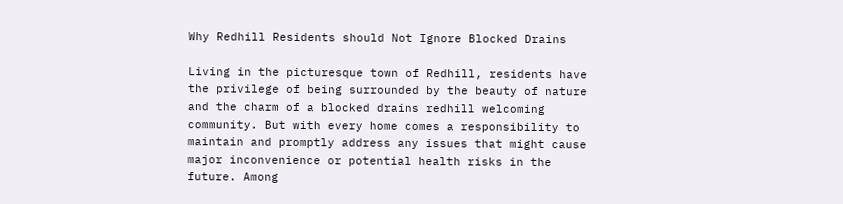Why Redhill Residents should Not Ignore Blocked Drains

Living in the picturesque town of Redhill, residents have the privilege of being surrounded by the beauty of nature and the charm of a blocked drains redhill welcoming community. But with every home comes a responsibility to maintain and promptly address any issues that might cause major inconvenience or potential health risks in the future. Among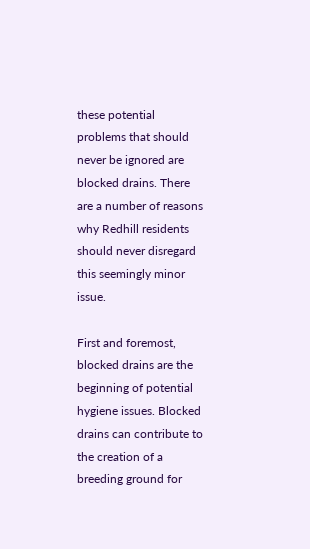these potential problems that should never be ignored are blocked drains. There are a number of reasons why Redhill residents should never disregard this seemingly minor issue.

First and foremost, blocked drains are the beginning of potential hygiene issues. Blocked drains can contribute to the creation of a breeding ground for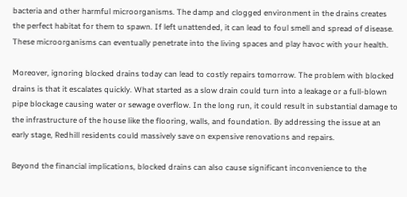bacteria and other harmful microorganisms. The damp and clogged environment in the drains creates the perfect habitat for them to spawn. If left unattended, it can lead to foul smell and spread of disease. These microorganisms can eventually penetrate into the living spaces and play havoc with your health.

Moreover, ignoring blocked drains today can lead to costly repairs tomorrow. The problem with blocked drains is that it escalates quickly. What started as a slow drain could turn into a leakage or a full-blown pipe blockage causing water or sewage overflow. In the long run, it could result in substantial damage to the infrastructure of the house like the flooring, walls, and foundation. By addressing the issue at an early stage, Redhill residents could massively save on expensive renovations and repairs.

Beyond the financial implications, blocked drains can also cause significant inconvenience to the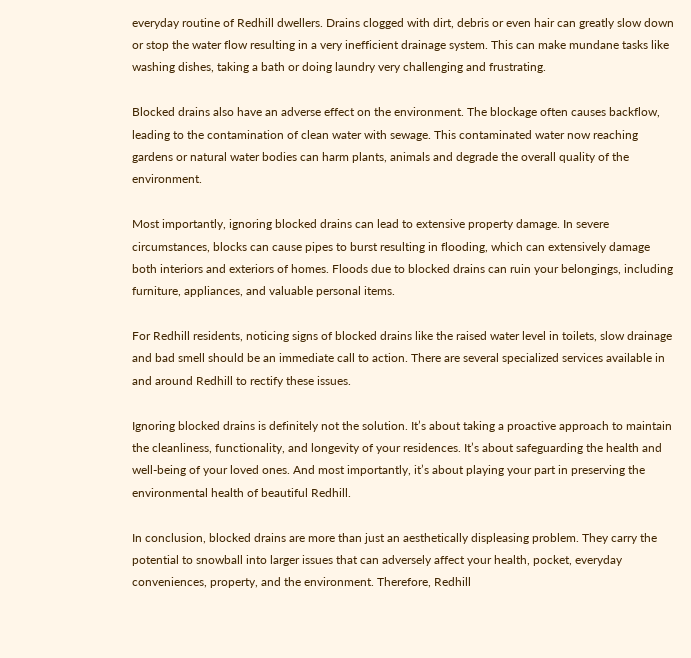everyday routine of Redhill dwellers. Drains clogged with dirt, debris or even hair can greatly slow down or stop the water flow resulting in a very inefficient drainage system. This can make mundane tasks like washing dishes, taking a bath or doing laundry very challenging and frustrating.

Blocked drains also have an adverse effect on the environment. The blockage often causes backflow, leading to the contamination of clean water with sewage. This contaminated water now reaching gardens or natural water bodies can harm plants, animals and degrade the overall quality of the environment.

Most importantly, ignoring blocked drains can lead to extensive property damage. In severe circumstances, blocks can cause pipes to burst resulting in flooding, which can extensively damage both interiors and exteriors of homes. Floods due to blocked drains can ruin your belongings, including furniture, appliances, and valuable personal items.

For Redhill residents, noticing signs of blocked drains like the raised water level in toilets, slow drainage and bad smell should be an immediate call to action. There are several specialized services available in and around Redhill to rectify these issues.

Ignoring blocked drains is definitely not the solution. It’s about taking a proactive approach to maintain the cleanliness, functionality, and longevity of your residences. It’s about safeguarding the health and well-being of your loved ones. And most importantly, it’s about playing your part in preserving the environmental health of beautiful Redhill.

In conclusion, blocked drains are more than just an aesthetically displeasing problem. They carry the potential to snowball into larger issues that can adversely affect your health, pocket, everyday conveniences, property, and the environment. Therefore, Redhill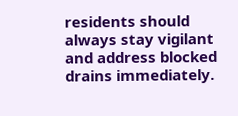residents should always stay vigilant and address blocked drains immediately.